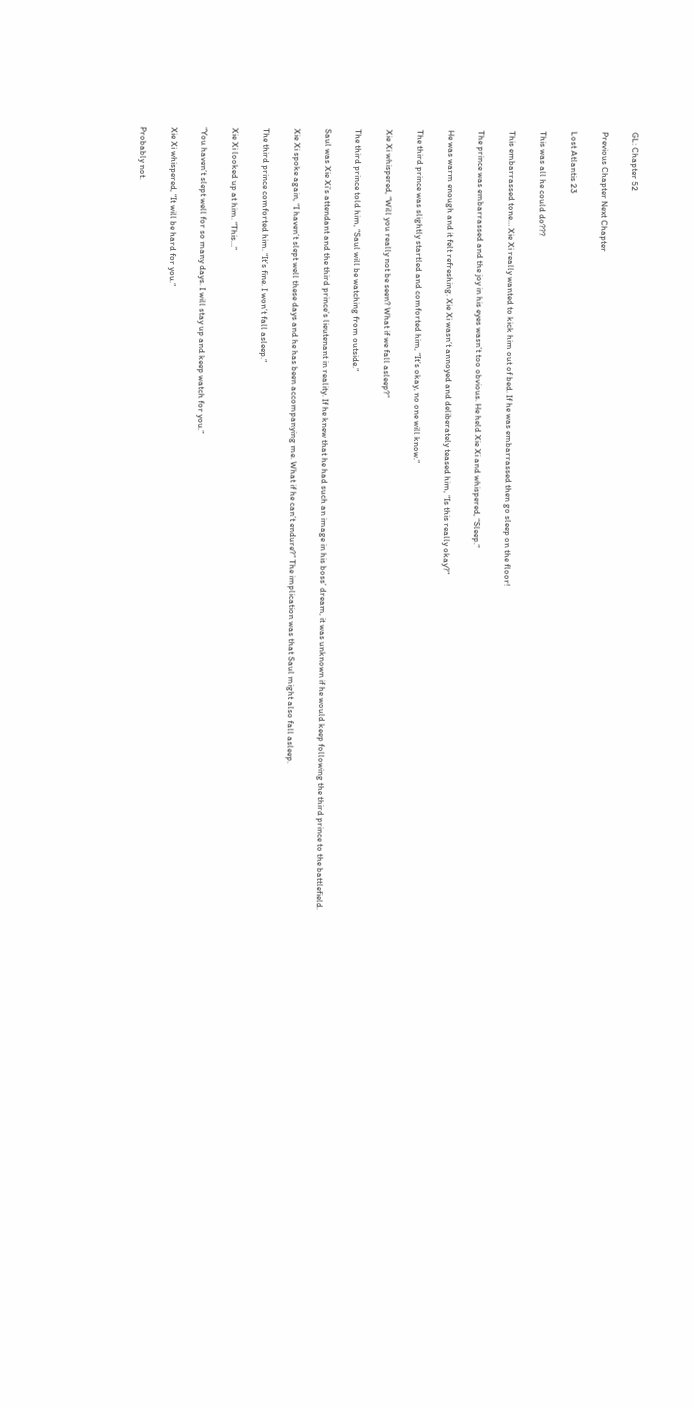GL: Chapter 52

Previous Chapter Next Chapter

Lost Atlantis 23

This was all he could do???

This embarrassed tone… Xie Xi really wanted to kick him out of bed. If he was embarrassed then go sleep on the floor!

The prince was embarrassed and the joy in his eyes wasn’t too obvious. He held Xie Xi and whispered, “Sleep.”

He was warm enough and it felt refreshing. Xie Xi wasn’t annoyed and deliberately teased him, “Is this really okay?”

The third prince was slightly startled and comforted him, “It’s okay, no one will know.”

Xie Xi whispered, “Will you really not be seen? What if we fall asleep?”

The third prince told him, “Saul will be watching from outside.”

Saul was Xie Xi’s attendant and the third prince’s lieutenant in reality. If he knew that he had such an image in his boss’ dream, it was unknown if he would keep following the third prince to the battlefield.

Xie Xi spoke again, “I haven’t slept well these days and he has been accompanying me. What if he can’t endure?” The implication was that Saul might also fall asleep.

The third prince comforted him. “It’s fine. I won’t fall asleep.”

Xie Xi looked up at him. “This…”

“You haven’t slept well for so many days. I will stay up and keep watch for you.”

Xie Xi whispered, “It will be hard for you.”

Probably not.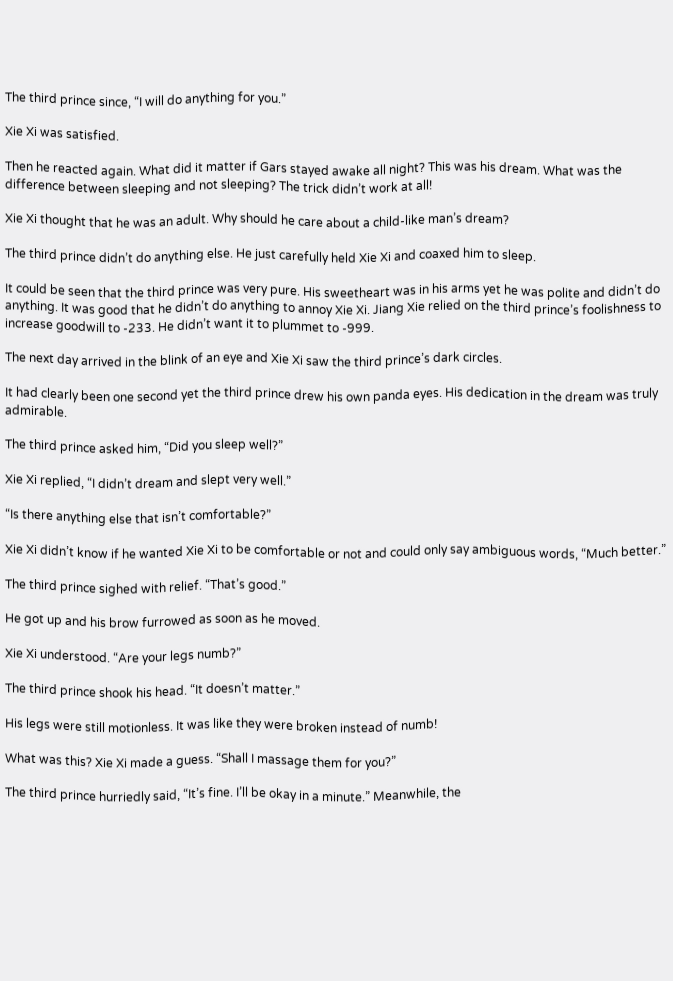The third prince since, “I will do anything for you.”

Xie Xi was satisfied.

Then he reacted again. What did it matter if Gars stayed awake all night? This was his dream. What was the difference between sleeping and not sleeping? The trick didn’t work at all!

Xie Xi thought that he was an adult. Why should he care about a child-like man’s dream?

The third prince didn’t do anything else. He just carefully held Xie Xi and coaxed him to sleep.

It could be seen that the third prince was very pure. His sweetheart was in his arms yet he was polite and didn’t do anything. It was good that he didn’t do anything to annoy Xie Xi. Jiang Xie relied on the third prince’s foolishness to increase goodwill to -233. He didn’t want it to plummet to -999.

The next day arrived in the blink of an eye and Xie Xi saw the third prince’s dark circles.

It had clearly been one second yet the third prince drew his own panda eyes. His dedication in the dream was truly admirable.

The third prince asked him, “Did you sleep well?”

Xie Xi replied, “I didn’t dream and slept very well.”

“Is there anything else that isn’t comfortable?”

Xie Xi didn’t know if he wanted Xie Xi to be comfortable or not and could only say ambiguous words, “Much better.”

The third prince sighed with relief. “That’s good.”

He got up and his brow furrowed as soon as he moved.

Xie Xi understood. “Are your legs numb?”

The third prince shook his head. “It doesn’t matter.”

His legs were still motionless. It was like they were broken instead of numb!

What was this? Xie Xi made a guess. “Shall I massage them for you?”

The third prince hurriedly said, “It’s fine. I’ll be okay in a minute.” Meanwhile, the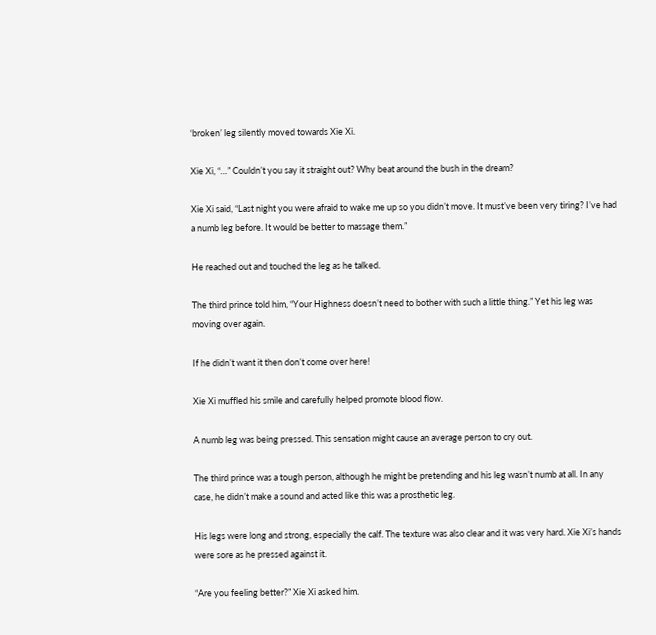‘broken’ leg silently moved towards Xie Xi.

Xie Xi, “…” Couldn’t you say it straight out? Why beat around the bush in the dream?

Xie Xi said, “Last night you were afraid to wake me up so you didn’t move. It must’ve been very tiring? I’ve had a numb leg before. It would be better to massage them.”

He reached out and touched the leg as he talked.

The third prince told him, “Your Highness doesn’t need to bother with such a little thing.” Yet his leg was moving over again.

If he didn’t want it then don’t come over here!

Xie Xi muffled his smile and carefully helped promote blood flow.

A numb leg was being pressed. This sensation might cause an average person to cry out.

The third prince was a tough person, although he might be pretending and his leg wasn’t numb at all. In any case, he didn’t make a sound and acted like this was a prosthetic leg.

His legs were long and strong, especially the calf. The texture was also clear and it was very hard. Xie Xi’s hands were sore as he pressed against it.

“Are you feeling better?” Xie Xi asked him.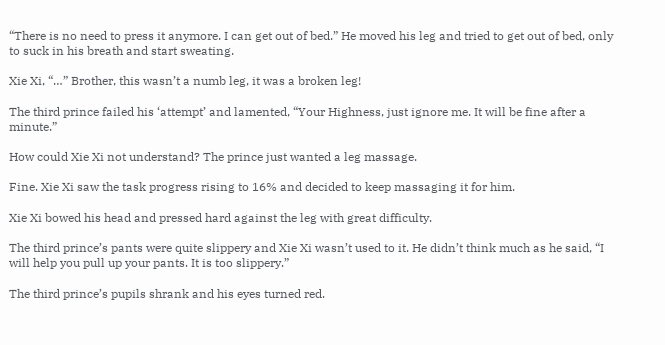“There is no need to press it anymore. I can get out of bed.” He moved his leg and tried to get out of bed, only to suck in his breath and start sweating.

Xie Xi, “…” Brother, this wasn’t a numb leg, it was a broken leg!

The third prince failed his ‘attempt’ and lamented, “Your Highness, just ignore me. It will be fine after a minute.”

How could Xie Xi not understand? The prince just wanted a leg massage.

Fine. Xie Xi saw the task progress rising to 16% and decided to keep massaging it for him.

Xie Xi bowed his head and pressed hard against the leg with great difficulty.

The third prince’s pants were quite slippery and Xie Xi wasn’t used to it. He didn’t think much as he said, “I will help you pull up your pants. It is too slippery.”

The third prince’s pupils shrank and his eyes turned red.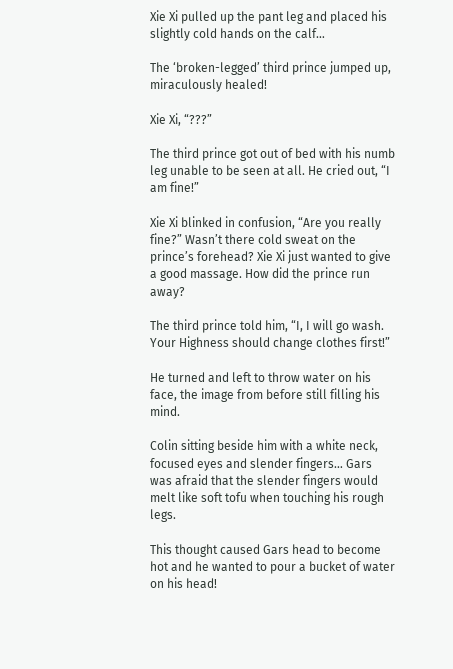Xie Xi pulled up the pant leg and placed his slightly cold hands on the calf…

The ‘broken-legged’ third prince jumped up, miraculously healed!

Xie Xi, “???”

The third prince got out of bed with his numb leg unable to be seen at all. He cried out, “I am fine!”

Xie Xi blinked in confusion, “Are you really fine?” Wasn’t there cold sweat on the prince’s forehead? Xie Xi just wanted to give a good massage. How did the prince run away?

The third prince told him, “I, I will go wash. Your Highness should change clothes first!”

He turned and left to throw water on his face, the image from before still filling his mind.

Colin sitting beside him with a white neck, focused eyes and slender fingers… Gars was afraid that the slender fingers would melt like soft tofu when touching his rough legs.

This thought caused Gars head to become hot and he wanted to pour a bucket of water on his head!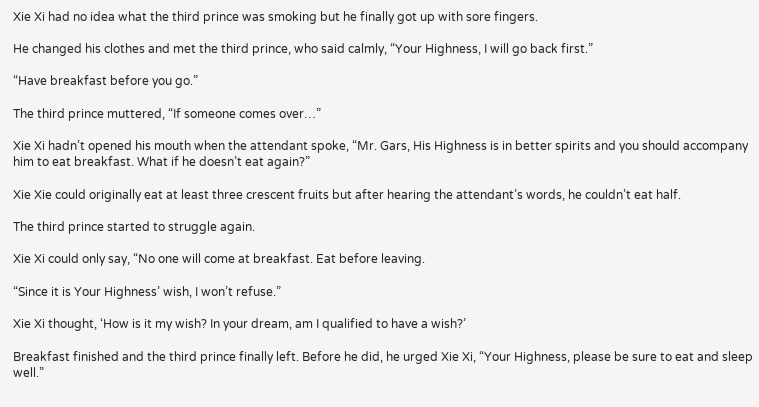Xie Xi had no idea what the third prince was smoking but he finally got up with sore fingers.

He changed his clothes and met the third prince, who said calmly, “Your Highness, I will go back first.”

“Have breakfast before you go.”

The third prince muttered, “If someone comes over…”

Xie Xi hadn’t opened his mouth when the attendant spoke, “Mr. Gars, His Highness is in better spirits and you should accompany him to eat breakfast. What if he doesn’t eat again?”

Xie Xie could originally eat at least three crescent fruits but after hearing the attendant’s words, he couldn’t eat half.

The third prince started to struggle again.

Xie Xi could only say, “No one will come at breakfast. Eat before leaving.

“Since it is Your Highness’ wish, I won’t refuse.”

Xie Xi thought, ‘How is it my wish? In your dream, am I qualified to have a wish?’

Breakfast finished and the third prince finally left. Before he did, he urged Xie Xi, “Your Highness, please be sure to eat and sleep well.”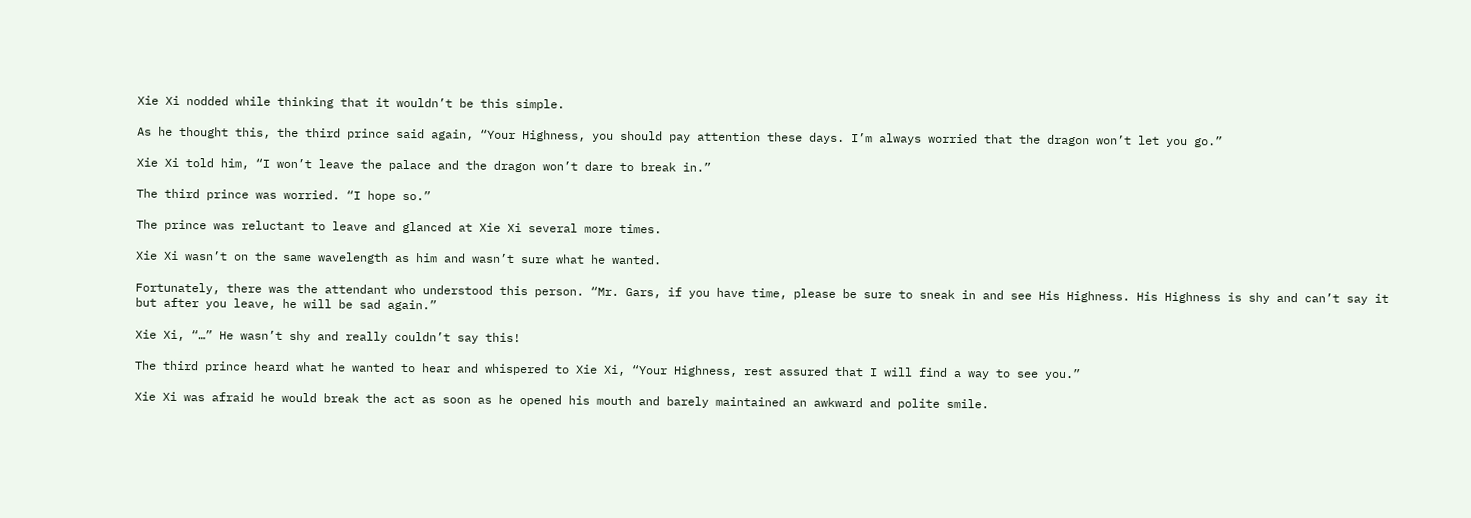Xie Xi nodded while thinking that it wouldn’t be this simple.

As he thought this, the third prince said again, “Your Highness, you should pay attention these days. I’m always worried that the dragon won’t let you go.”

Xie Xi told him, “I won’t leave the palace and the dragon won’t dare to break in.”

The third prince was worried. “I hope so.”

The prince was reluctant to leave and glanced at Xie Xi several more times.

Xie Xi wasn’t on the same wavelength as him and wasn’t sure what he wanted.

Fortunately, there was the attendant who understood this person. “Mr. Gars, if you have time, please be sure to sneak in and see His Highness. His Highness is shy and can’t say it but after you leave, he will be sad again.”

Xie Xi, “…” He wasn’t shy and really couldn’t say this!

The third prince heard what he wanted to hear and whispered to Xie Xi, “Your Highness, rest assured that I will find a way to see you.”

Xie Xi was afraid he would break the act as soon as he opened his mouth and barely maintained an awkward and polite smile.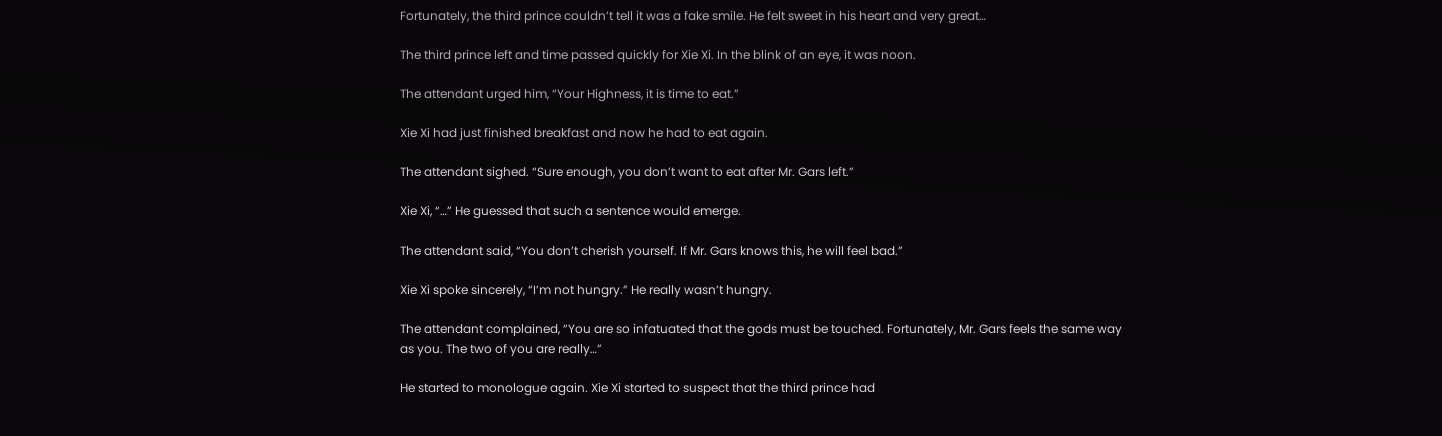Fortunately, the third prince couldn’t tell it was a fake smile. He felt sweet in his heart and very great…

The third prince left and time passed quickly for Xie Xi. In the blink of an eye, it was noon.

The attendant urged him, “Your Highness, it is time to eat.”

Xie Xi had just finished breakfast and now he had to eat again.

The attendant sighed. “Sure enough, you don’t want to eat after Mr. Gars left.”

Xie Xi, “…” He guessed that such a sentence would emerge.

The attendant said, “You don’t cherish yourself. If Mr. Gars knows this, he will feel bad.”

Xie Xi spoke sincerely, “I’m not hungry.” He really wasn’t hungry.

The attendant complained, “You are so infatuated that the gods must be touched. Fortunately, Mr. Gars feels the same way as you. The two of you are really…”

He started to monologue again. Xie Xi started to suspect that the third prince had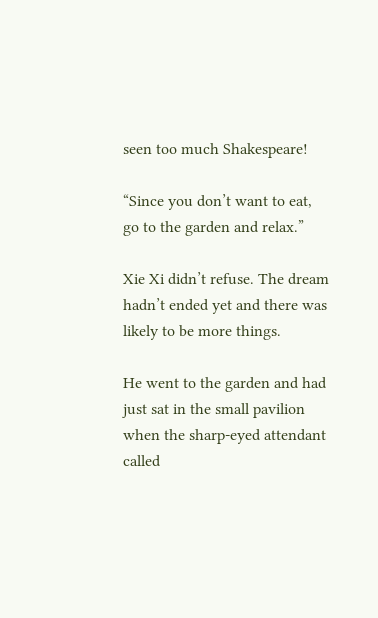seen too much Shakespeare!

“Since you don’t want to eat, go to the garden and relax.”

Xie Xi didn’t refuse. The dream hadn’t ended yet and there was likely to be more things.

He went to the garden and had just sat in the small pavilion when the sharp-eyed attendant called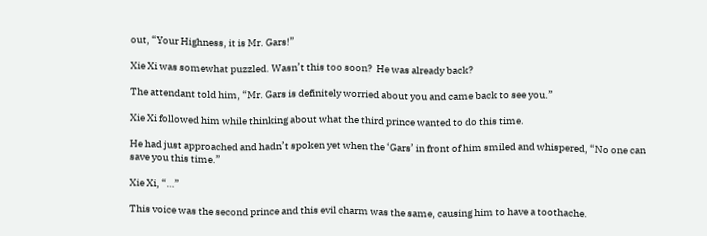out, “Your Highness, it is Mr. Gars!”

Xie Xi was somewhat puzzled. Wasn’t this too soon?  He was already back?

The attendant told him, “Mr. Gars is definitely worried about you and came back to see you.”

Xie Xi followed him while thinking about what the third prince wanted to do this time.

He had just approached and hadn’t spoken yet when the ‘Gars’ in front of him smiled and whispered, “No one can save you this time.”

Xie Xi, “…”

This voice was the second prince and this evil charm was the same, causing him to have a toothache.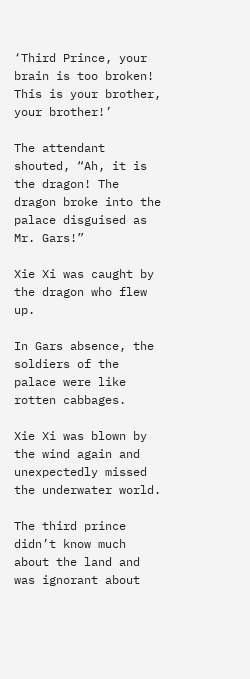‘Third Prince, your brain is too broken! This is your brother, your brother!’

The attendant shouted, “Ah, it is the dragon! The dragon broke into the palace disguised as Mr. Gars!”

Xie Xi was caught by the dragon who flew up.

In Gars absence, the soldiers of the palace were like rotten cabbages.

Xie Xi was blown by the wind again and unexpectedly missed the underwater world.

The third prince didn’t know much about the land and was ignorant about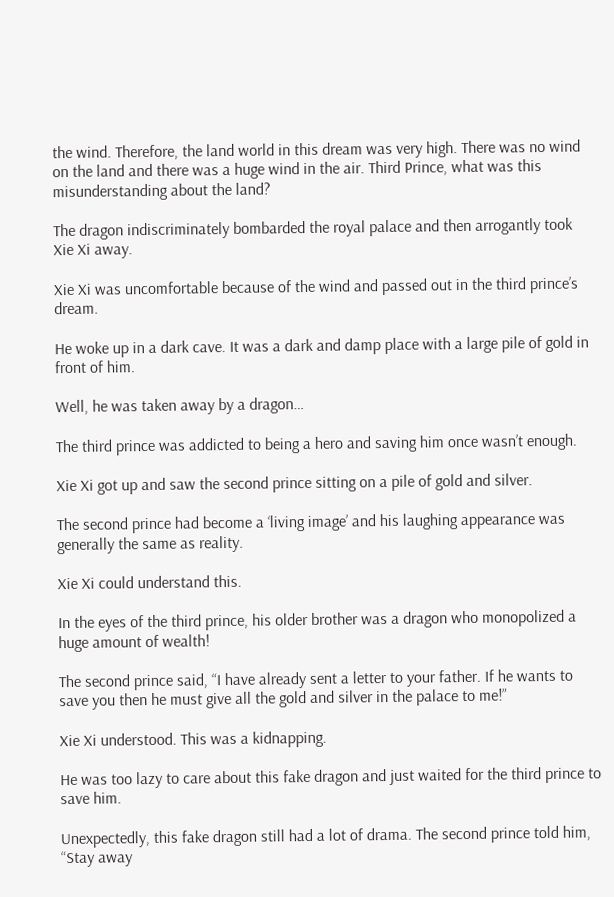the wind. Therefore, the land world in this dream was very high. There was no wind on the land and there was a huge wind in the air. Third Prince, what was this misunderstanding about the land?

The dragon indiscriminately bombarded the royal palace and then arrogantly took Xie Xi away.

Xie Xi was uncomfortable because of the wind and passed out in the third prince’s dream.

He woke up in a dark cave. It was a dark and damp place with a large pile of gold in front of him.

Well, he was taken away by a dragon…

The third prince was addicted to being a hero and saving him once wasn’t enough.

Xie Xi got up and saw the second prince sitting on a pile of gold and silver.

The second prince had become a ‘living image’ and his laughing appearance was generally the same as reality.

Xie Xi could understand this.

In the eyes of the third prince, his older brother was a dragon who monopolized a huge amount of wealth!

The second prince said, “I have already sent a letter to your father. If he wants to save you then he must give all the gold and silver in the palace to me!”

Xie Xi understood. This was a kidnapping.

He was too lazy to care about this fake dragon and just waited for the third prince to save him.

Unexpectedly, this fake dragon still had a lot of drama. The second prince told him, “Stay away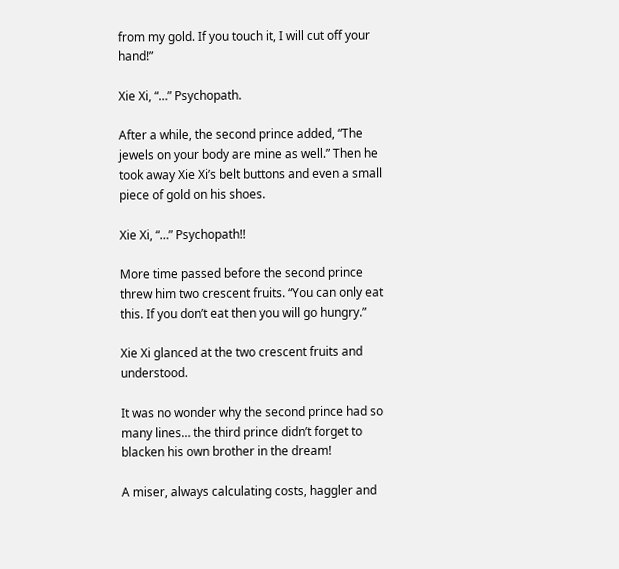from my gold. If you touch it, I will cut off your hand!”

Xie Xi, “…” Psychopath.

After a while, the second prince added, “The jewels on your body are mine as well.” Then he took away Xie Xi’s belt buttons and even a small piece of gold on his shoes.

Xie Xi, “…” Psychopath!!

More time passed before the second prince threw him two crescent fruits. “You can only eat this. If you don’t eat then you will go hungry.”

Xie Xi glanced at the two crescent fruits and understood.

It was no wonder why the second prince had so many lines… the third prince didn’t forget to blacken his own brother in the dream!

A miser, always calculating costs, haggler and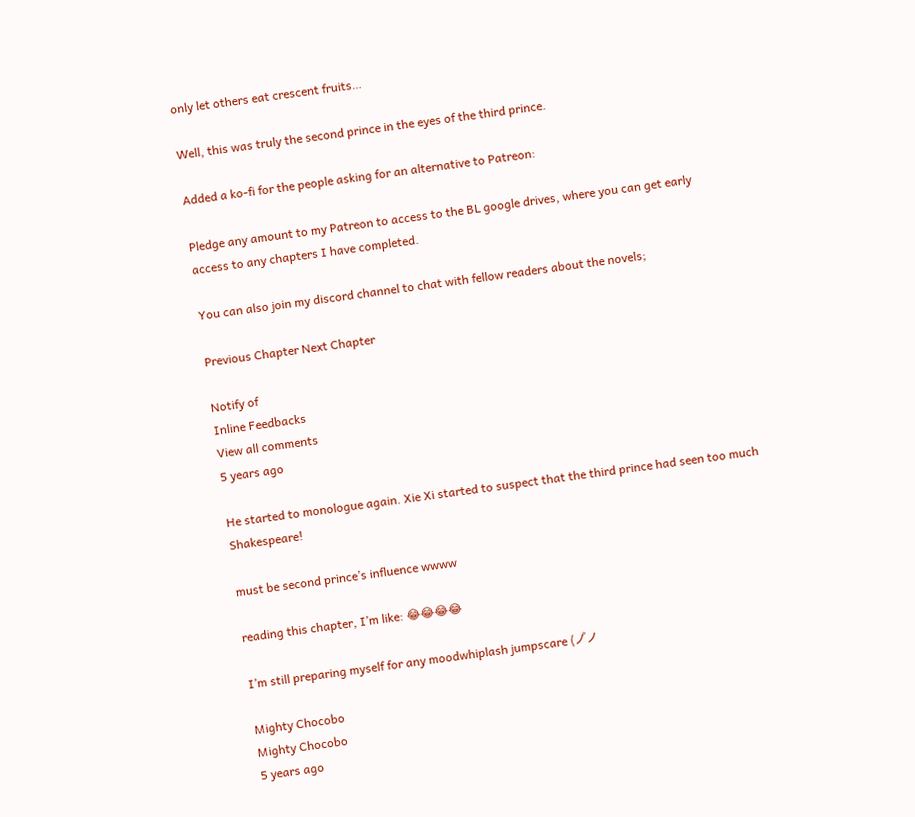only let others eat crescent fruits…

Well, this was truly the second prince in the eyes of the third prince.

Added a ko-fi for the people asking for an alternative to Patreon:

Pledge any amount to my Patreon to access to the BL google drives, where you can get early access to any chapters I have completed.

You can also join my discord channel to chat with fellow readers about the novels;

Previous Chapter Next Chapter

Notify of
Inline Feedbacks
View all comments
5 years ago

He started to monologue again. Xie Xi started to suspect that the third prince had seen too much Shakespeare!

must be second prince’s influence wwww

reading this chapter, I’m like: 😂😂😂😂

I’m still preparing myself for any moodwhiplash jumpscare (ノ゚ノ

Mighty Chocobo
Mighty Chocobo
5 years ago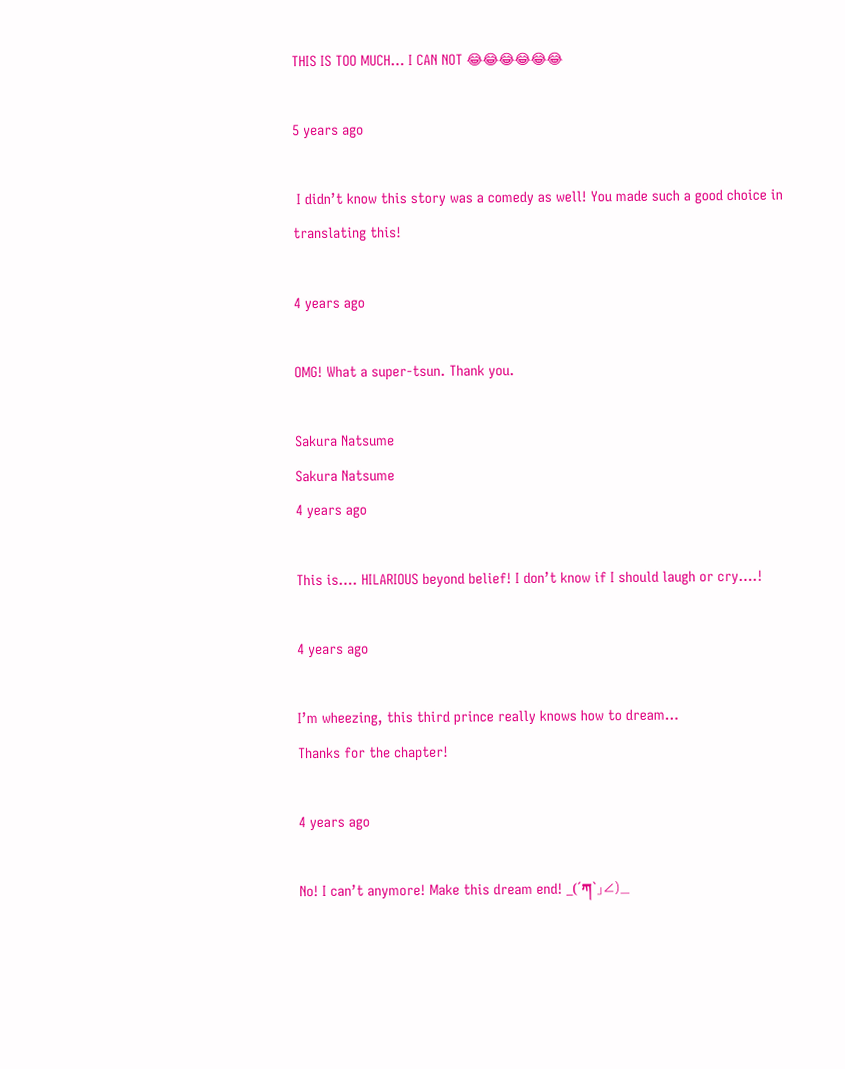THIS IS TOO MUCH… I CAN NOT 😂😂😂😂😂😂

5 years ago

 I didn’t know this story was a comedy as well! You made such a good choice in translating this!

4 years ago

OMG! What a super-tsun. Thank you.

Sakura Natsume
Sakura Natsume
4 years ago

This is…. HILARIOUS beyond belief! I don’t know if I should laugh or cry….!

4 years ago

I’m wheezing, this third prince really knows how to dream…
Thanks for the chapter!

4 years ago

No! I can’t anymore! Make this dream end! _(´ཀ`」∠)_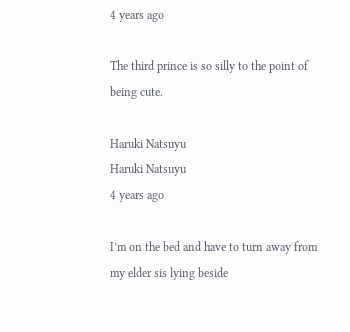4 years ago

The third prince is so silly to the point of being cute.

Haruki Natsuyu
Haruki Natsuyu
4 years ago

I’m on the bed and have to turn away from my elder sis lying beside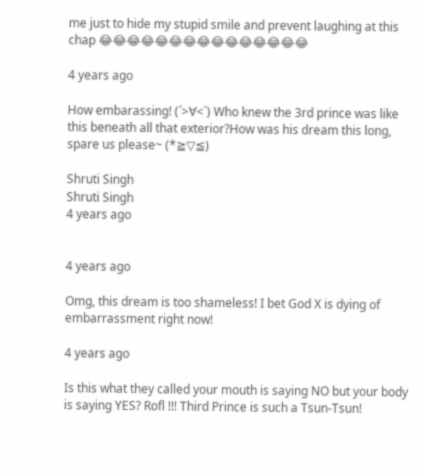me just to hide my stupid smile and prevent laughing at this chap 😂😂😂😂😂😂😂😂😂😂😂😂😂😂😂

4 years ago

How embarassing! (´>∀<`) Who knew the 3rd prince was like this beneath all that exterior?How was his dream this long, spare us please~ (*≧▽≦)

Shruti Singh
Shruti Singh
4 years ago


4 years ago

Omg, this dream is too shameless! I bet God X is dying of embarrassment right now!

4 years ago

Is this what they called your mouth is saying NO but your body is saying YES? Rofl !!! Third Prince is such a Tsun-Tsun!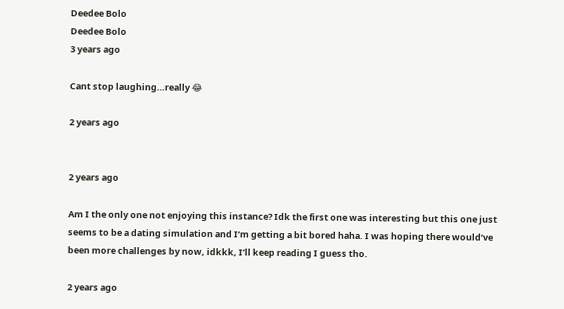Deedee Bolo
Deedee Bolo
3 years ago

Cant stop laughing…really 😂

2 years ago


2 years ago

Am I the only one not enjoying this instance? Idk the first one was interesting but this one just seems to be a dating simulation and I’m getting a bit bored haha. I was hoping there would’ve been more challenges by now, idkkk, I’ll keep reading I guess tho.

2 years ago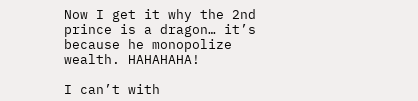Now I get it why the 2nd prince is a dragon… it’s because he monopolize wealth. HAHAHAHA!

I can’t with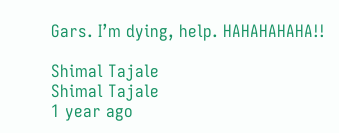Gars. I’m dying, help. HAHAHAHAHA!!

Shimal Tajale
Shimal Tajale
1 year ago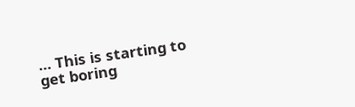… This is starting to get boring